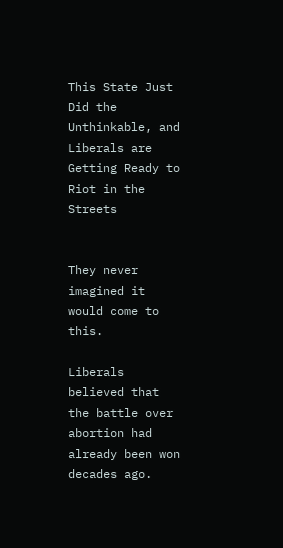This State Just Did the Unthinkable, and Liberals are Getting Ready to Riot in the Streets


They never imagined it would come to this.

Liberals believed that the battle over abortion had already been won decades ago.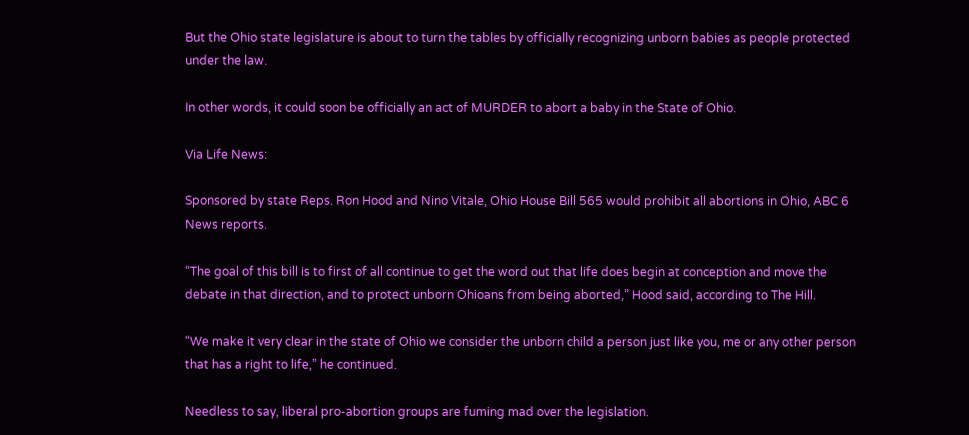But the Ohio state legislature is about to turn the tables by officially recognizing unborn babies as people protected under the law.

In other words, it could soon be officially an act of MURDER to abort a baby in the State of Ohio.

Via Life News:

Sponsored by state Reps. Ron Hood and Nino Vitale, Ohio House Bill 565 would prohibit all abortions in Ohio, ABC 6 News reports.

“The goal of this bill is to first of all continue to get the word out that life does begin at conception and move the debate in that direction, and to protect unborn Ohioans from being aborted,” Hood said, according to The Hill.

“We make it very clear in the state of Ohio we consider the unborn child a person just like you, me or any other person that has a right to life,” he continued.

Needless to say, liberal pro-abortion groups are fuming mad over the legislation.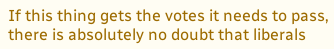If this thing gets the votes it needs to pass, there is absolutely no doubt that liberals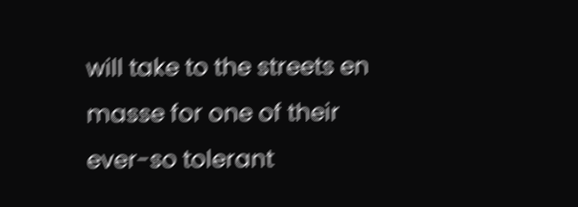will take to the streets en masse for one of their ever-so tolerant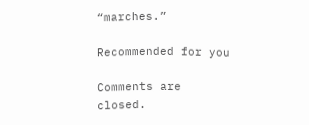“marches.”

Recommended for you

Comments are closed.